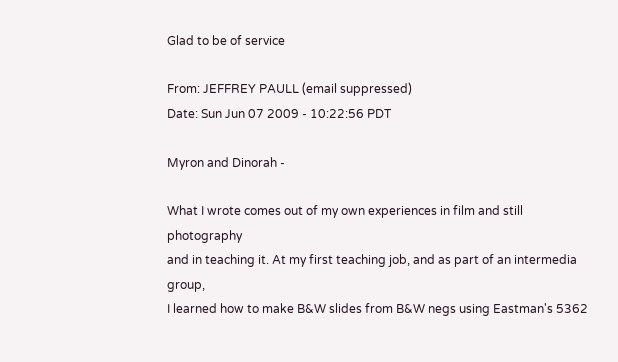Glad to be of service

From: JEFFREY PAULL (email suppressed)
Date: Sun Jun 07 2009 - 10:22:56 PDT

Myron and Dinorah -

What I wrote comes out of my own experiences in film and still photography
and in teaching it. At my first teaching job, and as part of an intermedia group,
I learned how to make B&W slides from B&W negs using Eastman's 5362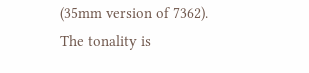(35mm version of 7362).
The tonality is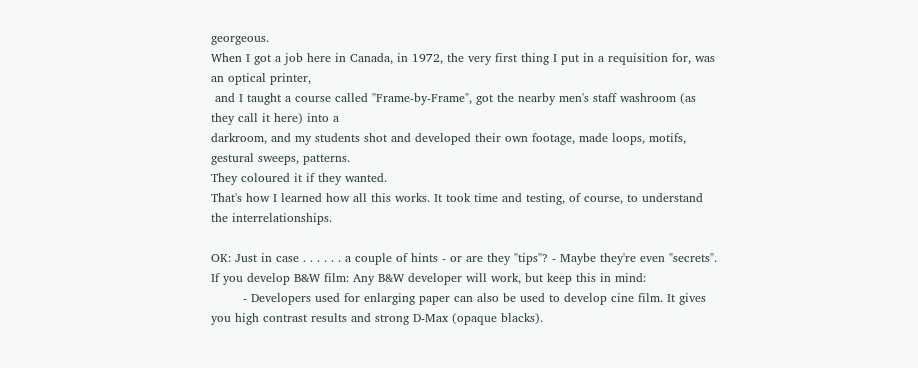georgeous.
When I got a job here in Canada, in 1972, the very first thing I put in a requisition for, was an optical printer,
 and I taught a course called "Frame-by-Frame", got the nearby men's staff washroom (as they call it here) into a
darkroom, and my students shot and developed their own footage, made loops, motifs, gestural sweeps, patterns.
They coloured it if they wanted.
That's how I learned how all this works. It took time and testing, of course, to understand the interrelationships.

OK: Just in case . . . . . . a couple of hints - or are they "tips"? - Maybe they're even "secrets".
If you develop B&W film: Any B&W developer will work, but keep this in mind:
        - Developers used for enlarging paper can also be used to develop cine film. It gives you high contrast results and strong D-Max (opaque blacks).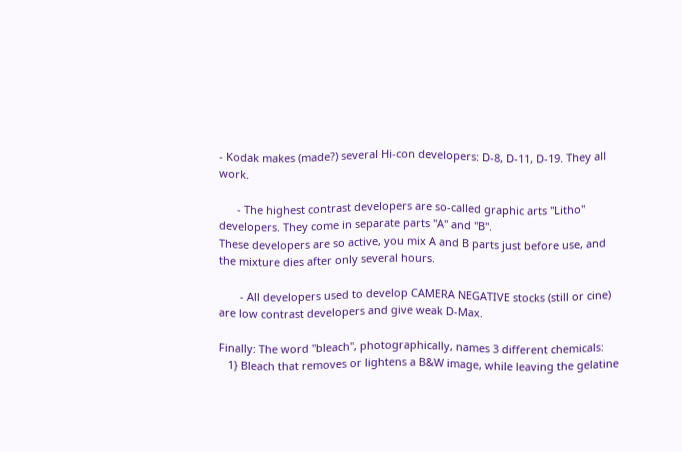- Kodak makes (made?) several Hi-con developers: D-8, D-11, D-19. They all work.

      - The highest contrast developers are so-called graphic arts "Litho" developers. They come in separate parts "A" and "B".
These developers are so active, you mix A and B parts just before use, and the mixture dies after only several hours.

       - All developers used to develop CAMERA NEGATIVE stocks (still or cine) are low contrast developers and give weak D-Max.

Finally: The word "bleach", photographically, names 3 different chemicals:
   1} Bleach that removes or lightens a B&W image, while leaving the gelatine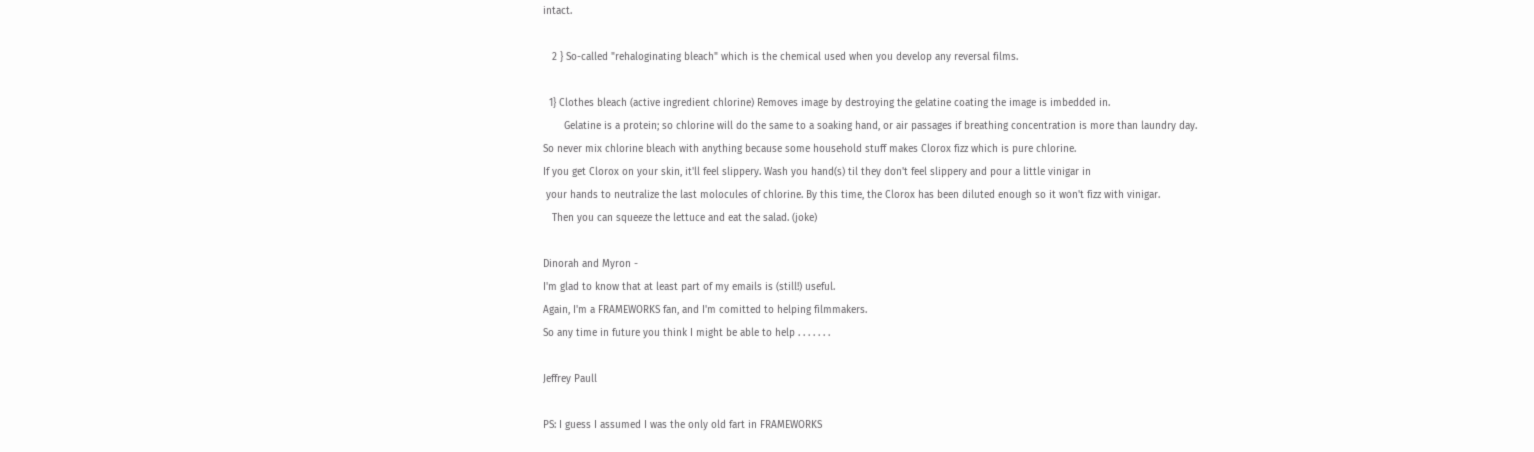intact.

   2 } So-called "rehaloginating bleach" which is the chemical used when you develop any reversal films.

  1} Clothes bleach (active ingredient chlorine) Removes image by destroying the gelatine coating the image is imbedded in.
       Gelatine is a protein; so chlorine will do the same to a soaking hand, or air passages if breathing concentration is more than laundry day.
So never mix chlorine bleach with anything because some household stuff makes Clorox fizz which is pure chlorine.
If you get Clorox on your skin, it'll feel slippery. Wash you hand(s) til they don't feel slippery and pour a little vinigar in
 your hands to neutralize the last molocules of chlorine. By this time, the Clorox has been diluted enough so it won't fizz with vinigar.
   Then you can squeeze the lettuce and eat the salad. (joke)

Dinorah and Myron -
I'm glad to know that at least part of my emails is (still!) useful.
Again, I'm a FRAMEWORKS fan, and I'm comitted to helping filmmakers.
So any time in future you think I might be able to help . . . . . . .

Jeffrey Paull

PS: I guess I assumed I was the only old fart in FRAMEWORKS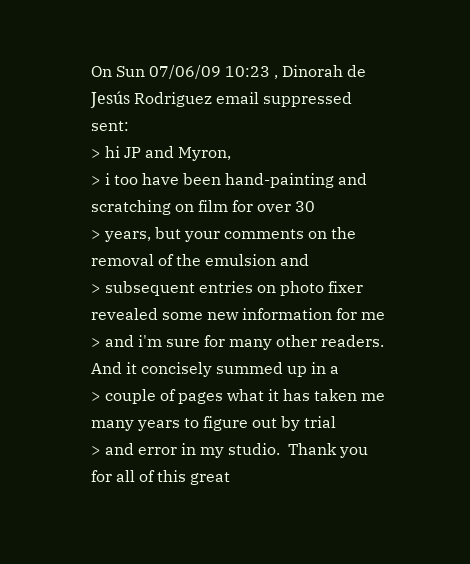On Sun 07/06/09 10:23 , Dinorah de Jesús Rodriguez email suppressed sent:
> hi JP and Myron,
> i too have been hand-painting and scratching on film for over 30
> years, but your comments on the removal of the emulsion and
> subsequent entries on photo fixer revealed some new information for me
> and i'm sure for many other readers.  And it concisely summed up in a
> couple of pages what it has taken me many years to figure out by trial
> and error in my studio.  Thank you for all of this great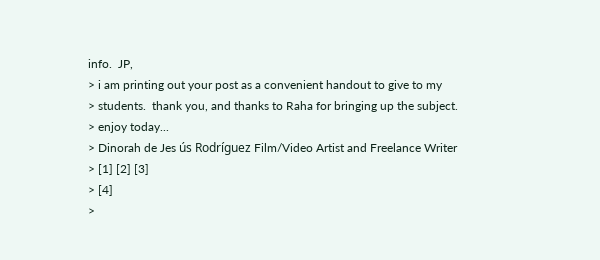info.  JP,
> i am printing out your post as a convenient handout to give to my
> students.  thank you, and thanks to Raha for bringing up the subject.
> enjoy today...
> Dinorah de Jes ús Rodríguez Film/Video Artist and Freelance Writer
> [1] [2] [3]
> [4]
>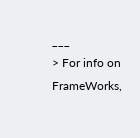___
> For info on FrameWorks,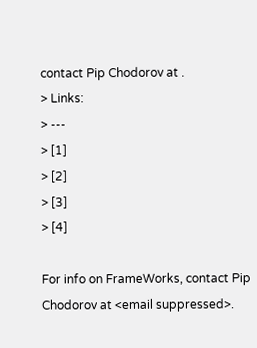contact Pip Chodorov at .
> Links:
> ---
> [1]
> [2]
> [3]
> [4]

For info on FrameWorks, contact Pip Chodorov at <email suppressed>.